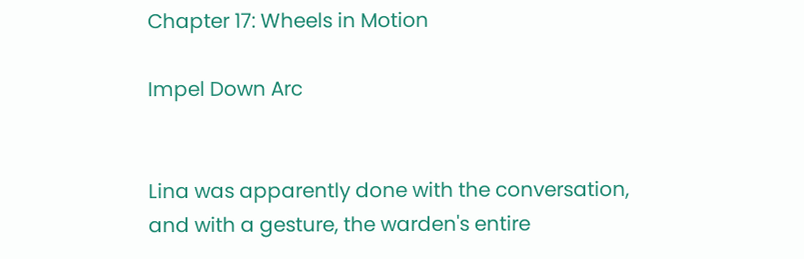Chapter 17: Wheels in Motion

Impel Down Arc


Lina was apparently done with the conversation, and with a gesture, the warden's entire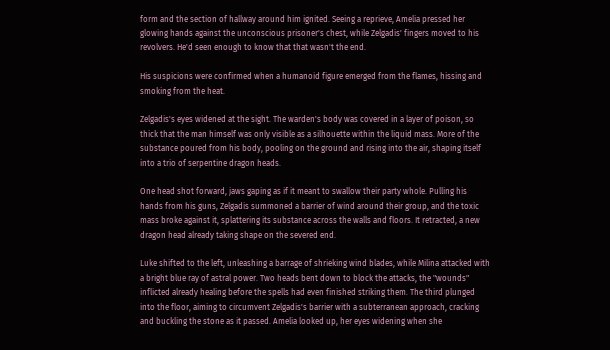form and the section of hallway around him ignited. Seeing a reprieve, Amelia pressed her glowing hands against the unconscious prisoner's chest, while Zelgadis' fingers moved to his revolvers. He'd seen enough to know that that wasn't the end.

His suspicions were confirmed when a humanoid figure emerged from the flames, hissing and smoking from the heat.

Zelgadis's eyes widened at the sight. The warden's body was covered in a layer of poison, so thick that the man himself was only visible as a silhouette within the liquid mass. More of the substance poured from his body, pooling on the ground and rising into the air, shaping itself into a trio of serpentine dragon heads.

One head shot forward, jaws gaping as if it meant to swallow their party whole. Pulling his hands from his guns, Zelgadis summoned a barrier of wind around their group, and the toxic mass broke against it, splattering its substance across the walls and floors. It retracted, a new dragon head already taking shape on the severed end.

Luke shifted to the left, unleashing a barrage of shrieking wind blades, while Milina attacked with a bright blue ray of astral power. Two heads bent down to block the attacks, the "wounds" inflicted already healing before the spells had even finished striking them. The third plunged into the floor, aiming to circumvent Zelgadis's barrier with a subterranean approach, cracking and buckling the stone as it passed. Amelia looked up, her eyes widening when she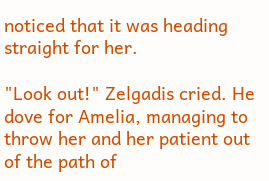noticed that it was heading straight for her.

"Look out!" Zelgadis cried. He dove for Amelia, managing to throw her and her patient out of the path of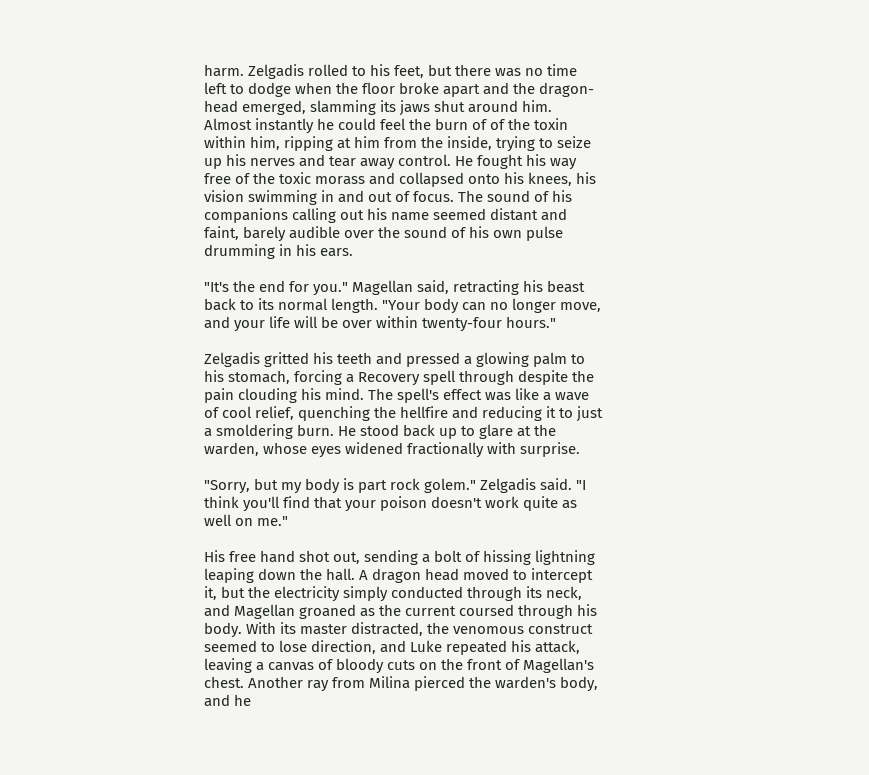harm. Zelgadis rolled to his feet, but there was no time left to dodge when the floor broke apart and the dragon-head emerged, slamming its jaws shut around him. Almost instantly he could feel the burn of of the toxin within him, ripping at him from the inside, trying to seize up his nerves and tear away control. He fought his way free of the toxic morass and collapsed onto his knees, his vision swimming in and out of focus. The sound of his companions calling out his name seemed distant and faint, barely audible over the sound of his own pulse drumming in his ears.

"It's the end for you." Magellan said, retracting his beast back to its normal length. "Your body can no longer move, and your life will be over within twenty-four hours."

Zelgadis gritted his teeth and pressed a glowing palm to his stomach, forcing a Recovery spell through despite the pain clouding his mind. The spell's effect was like a wave of cool relief, quenching the hellfire and reducing it to just a smoldering burn. He stood back up to glare at the warden, whose eyes widened fractionally with surprise.

"Sorry, but my body is part rock golem." Zelgadis said. "I think you'll find that your poison doesn't work quite as well on me."

His free hand shot out, sending a bolt of hissing lightning leaping down the hall. A dragon head moved to intercept it, but the electricity simply conducted through its neck, and Magellan groaned as the current coursed through his body. With its master distracted, the venomous construct seemed to lose direction, and Luke repeated his attack, leaving a canvas of bloody cuts on the front of Magellan's chest. Another ray from Milina pierced the warden's body, and he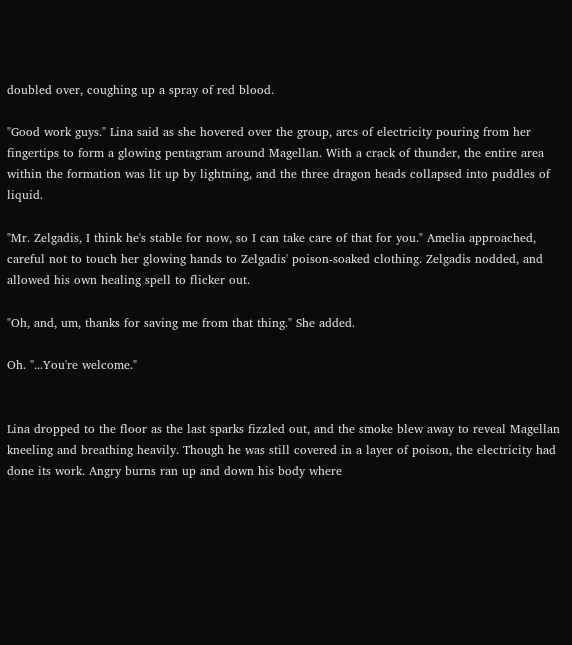doubled over, coughing up a spray of red blood.

"Good work guys." Lina said as she hovered over the group, arcs of electricity pouring from her fingertips to form a glowing pentagram around Magellan. With a crack of thunder, the entire area within the formation was lit up by lightning, and the three dragon heads collapsed into puddles of liquid.

"Mr. Zelgadis, I think he's stable for now, so I can take care of that for you." Amelia approached, careful not to touch her glowing hands to Zelgadis' poison-soaked clothing. Zelgadis nodded, and allowed his own healing spell to flicker out.

"Oh, and, um, thanks for saving me from that thing." She added.

Oh. "...You're welcome."


Lina dropped to the floor as the last sparks fizzled out, and the smoke blew away to reveal Magellan kneeling and breathing heavily. Though he was still covered in a layer of poison, the electricity had done its work. Angry burns ran up and down his body where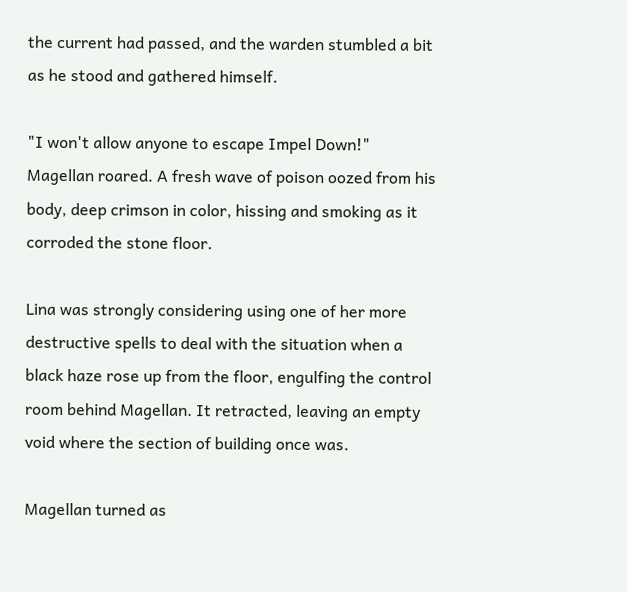the current had passed, and the warden stumbled a bit as he stood and gathered himself.

"I won't allow anyone to escape Impel Down!" Magellan roared. A fresh wave of poison oozed from his body, deep crimson in color, hissing and smoking as it corroded the stone floor.

Lina was strongly considering using one of her more destructive spells to deal with the situation when a black haze rose up from the floor, engulfing the control room behind Magellan. It retracted, leaving an empty void where the section of building once was.

Magellan turned as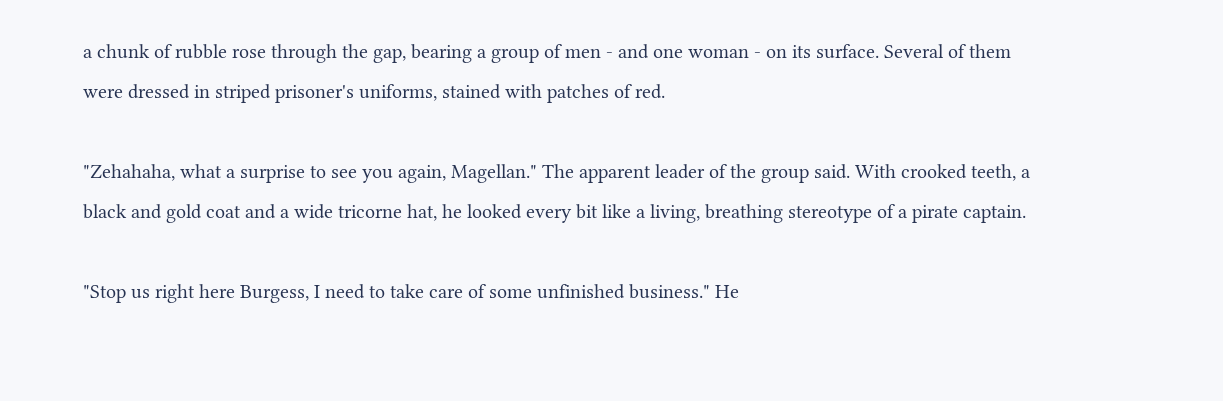a chunk of rubble rose through the gap, bearing a group of men - and one woman - on its surface. Several of them were dressed in striped prisoner's uniforms, stained with patches of red.

"Zehahaha, what a surprise to see you again, Magellan." The apparent leader of the group said. With crooked teeth, a black and gold coat and a wide tricorne hat, he looked every bit like a living, breathing stereotype of a pirate captain.

"Stop us right here Burgess, I need to take care of some unfinished business." He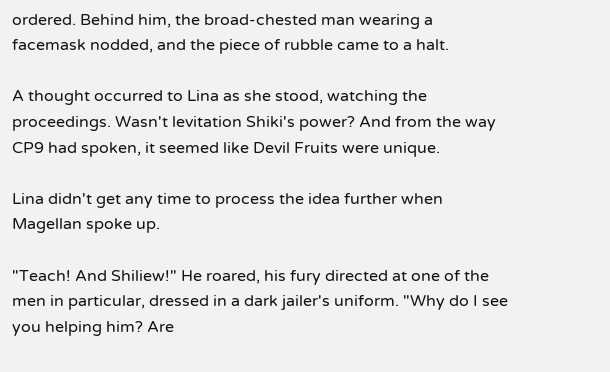ordered. Behind him, the broad-chested man wearing a facemask nodded, and the piece of rubble came to a halt.

A thought occurred to Lina as she stood, watching the proceedings. Wasn't levitation Shiki's power? And from the way CP9 had spoken, it seemed like Devil Fruits were unique.

Lina didn't get any time to process the idea further when Magellan spoke up.

"Teach! And Shiliew!" He roared, his fury directed at one of the men in particular, dressed in a dark jailer's uniform. "Why do I see you helping him? Are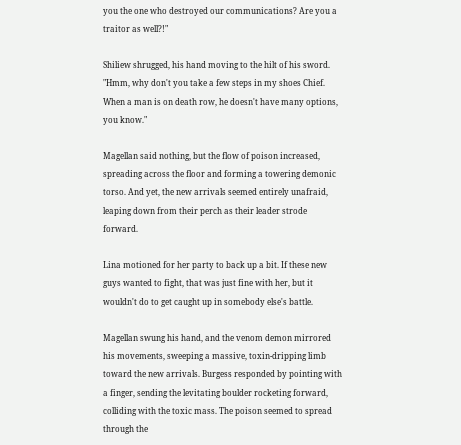you the one who destroyed our communications? Are you a traitor as well?!"

Shiliew shrugged, his hand moving to the hilt of his sword. "Hmm, why don't you take a few steps in my shoes Chief. When a man is on death row, he doesn't have many options, you know."

Magellan said nothing, but the flow of poison increased, spreading across the floor and forming a towering demonic torso. And yet, the new arrivals seemed entirely unafraid, leaping down from their perch as their leader strode forward.

Lina motioned for her party to back up a bit. If these new guys wanted to fight, that was just fine with her, but it wouldn't do to get caught up in somebody else's battle.

Magellan swung his hand, and the venom demon mirrored his movements, sweeping a massive, toxin-dripping limb toward the new arrivals. Burgess responded by pointing with a finger, sending the levitating boulder rocketing forward, colliding with the toxic mass. The poison seemed to spread through the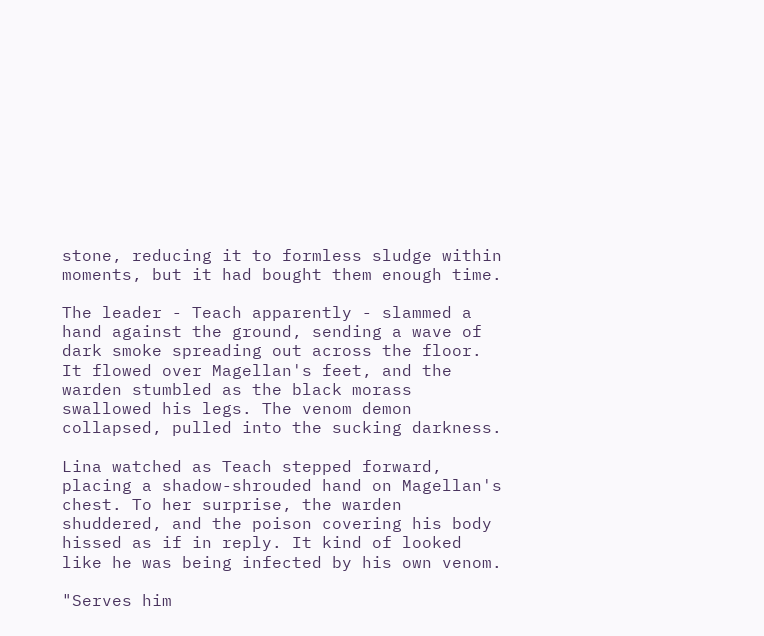stone, reducing it to formless sludge within moments, but it had bought them enough time.

The leader - Teach apparently - slammed a hand against the ground, sending a wave of dark smoke spreading out across the floor. It flowed over Magellan's feet, and the warden stumbled as the black morass swallowed his legs. The venom demon collapsed, pulled into the sucking darkness.

Lina watched as Teach stepped forward, placing a shadow-shrouded hand on Magellan's chest. To her surprise, the warden shuddered, and the poison covering his body hissed as if in reply. It kind of looked like he was being infected by his own venom.

"Serves him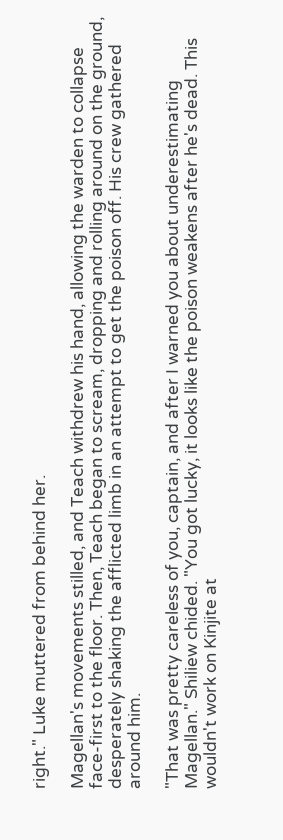right." Luke muttered from behind her.

Magellan's movements stilled, and Teach withdrew his hand, allowing the warden to collapse face-first to the floor. Then, Teach began to scream, dropping and rolling around on the ground, desperately shaking the afflicted limb in an attempt to get the poison off. His crew gathered around him.

"That was pretty careless of you, captain, and after I warned you about underestimating Magellan." Shiliew chided. "You got lucky, it looks like the poison weakens after he's dead. This wouldn't work on Kinjite at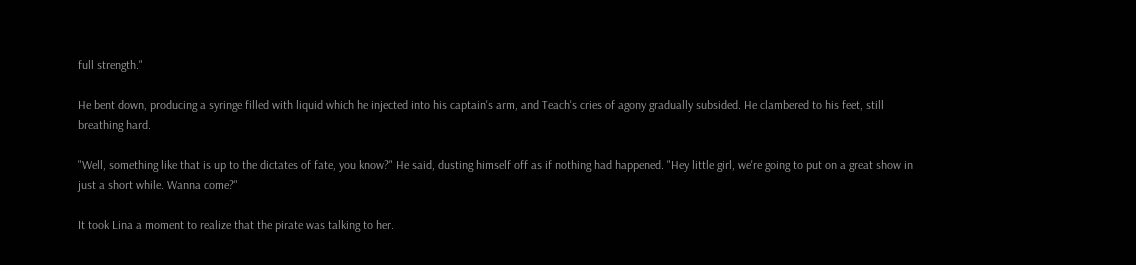full strength."

He bent down, producing a syringe filled with liquid which he injected into his captain's arm, and Teach's cries of agony gradually subsided. He clambered to his feet, still breathing hard.

"Well, something like that is up to the dictates of fate, you know?" He said, dusting himself off as if nothing had happened. "Hey little girl, we're going to put on a great show in just a short while. Wanna come?"

It took Lina a moment to realize that the pirate was talking to her.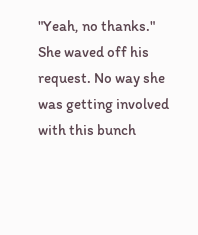"Yeah, no thanks." She waved off his request. No way she was getting involved with this bunch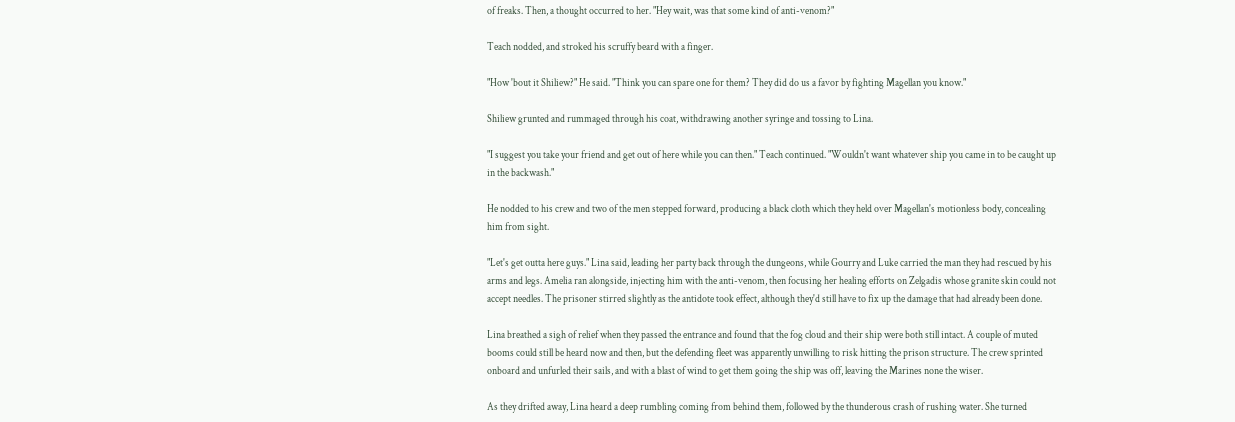of freaks. Then, a thought occurred to her. "Hey wait, was that some kind of anti-venom?"

Teach nodded, and stroked his scruffy beard with a finger.

"How 'bout it Shiliew?" He said. "Think you can spare one for them? They did do us a favor by fighting Magellan you know."

Shiliew grunted and rummaged through his coat, withdrawing another syringe and tossing to Lina.

"I suggest you take your friend and get out of here while you can then." Teach continued. "Wouldn't want whatever ship you came in to be caught up in the backwash."

He nodded to his crew and two of the men stepped forward, producing a black cloth which they held over Magellan's motionless body, concealing him from sight.

"Let's get outta here guys." Lina said, leading her party back through the dungeons, while Gourry and Luke carried the man they had rescued by his arms and legs. Amelia ran alongside, injecting him with the anti-venom, then focusing her healing efforts on Zelgadis whose granite skin could not accept needles. The prisoner stirred slightly as the antidote took effect, although they'd still have to fix up the damage that had already been done.

Lina breathed a sigh of relief when they passed the entrance and found that the fog cloud and their ship were both still intact. A couple of muted booms could still be heard now and then, but the defending fleet was apparently unwilling to risk hitting the prison structure. The crew sprinted onboard and unfurled their sails, and with a blast of wind to get them going the ship was off, leaving the Marines none the wiser.

As they drifted away, Lina heard a deep rumbling coming from behind them, followed by the thunderous crash of rushing water. She turned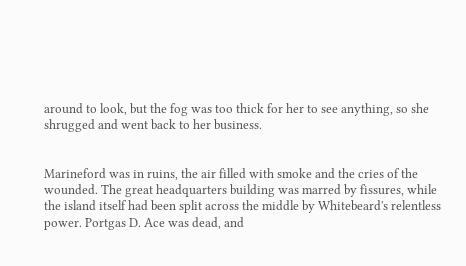around to look, but the fog was too thick for her to see anything, so she shrugged and went back to her business.


Marineford was in ruins, the air filled with smoke and the cries of the wounded. The great headquarters building was marred by fissures, while the island itself had been split across the middle by Whitebeard's relentless power. Portgas D. Ace was dead, and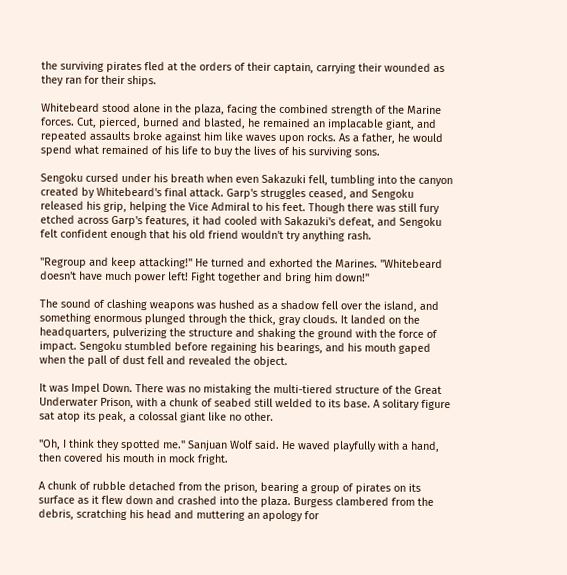the surviving pirates fled at the orders of their captain, carrying their wounded as they ran for their ships.

Whitebeard stood alone in the plaza, facing the combined strength of the Marine forces. Cut, pierced, burned and blasted, he remained an implacable giant, and repeated assaults broke against him like waves upon rocks. As a father, he would spend what remained of his life to buy the lives of his surviving sons.

Sengoku cursed under his breath when even Sakazuki fell, tumbling into the canyon created by Whitebeard's final attack. Garp's struggles ceased, and Sengoku released his grip, helping the Vice Admiral to his feet. Though there was still fury etched across Garp's features, it had cooled with Sakazuki's defeat, and Sengoku felt confident enough that his old friend wouldn't try anything rash.

"Regroup and keep attacking!" He turned and exhorted the Marines. "Whitebeard doesn't have much power left! Fight together and bring him down!"

The sound of clashing weapons was hushed as a shadow fell over the island, and something enormous plunged through the thick, gray clouds. It landed on the headquarters, pulverizing the structure and shaking the ground with the force of impact. Sengoku stumbled before regaining his bearings, and his mouth gaped when the pall of dust fell and revealed the object.

It was Impel Down. There was no mistaking the multi-tiered structure of the Great Underwater Prison, with a chunk of seabed still welded to its base. A solitary figure sat atop its peak, a colossal giant like no other.

"Oh, I think they spotted me." Sanjuan Wolf said. He waved playfully with a hand, then covered his mouth in mock fright.

A chunk of rubble detached from the prison, bearing a group of pirates on its surface as it flew down and crashed into the plaza. Burgess clambered from the debris, scratching his head and muttering an apology for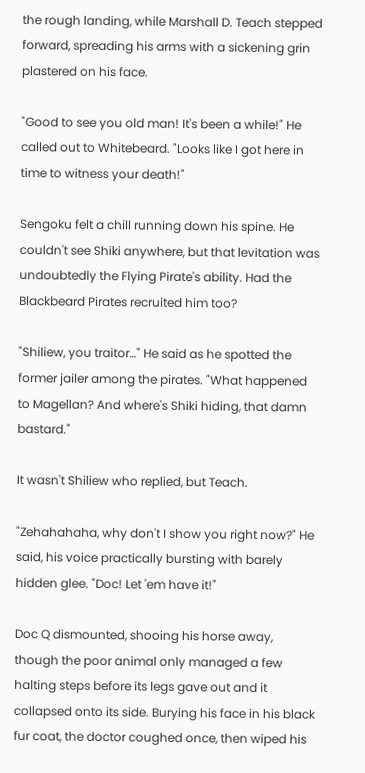the rough landing, while Marshall D. Teach stepped forward, spreading his arms with a sickening grin plastered on his face.

"Good to see you old man! It's been a while!" He called out to Whitebeard. "Looks like I got here in time to witness your death!"

Sengoku felt a chill running down his spine. He couldn't see Shiki anywhere, but that levitation was undoubtedly the Flying Pirate's ability. Had the Blackbeard Pirates recruited him too?

"Shiliew, you traitor…" He said as he spotted the former jailer among the pirates. "What happened to Magellan? And where's Shiki hiding, that damn bastard."

It wasn't Shiliew who replied, but Teach.

"Zehahahaha, why don't I show you right now?" He said, his voice practically bursting with barely hidden glee. "Doc! Let 'em have it!"

Doc Q dismounted, shooing his horse away, though the poor animal only managed a few halting steps before its legs gave out and it collapsed onto its side. Burying his face in his black fur coat, the doctor coughed once, then wiped his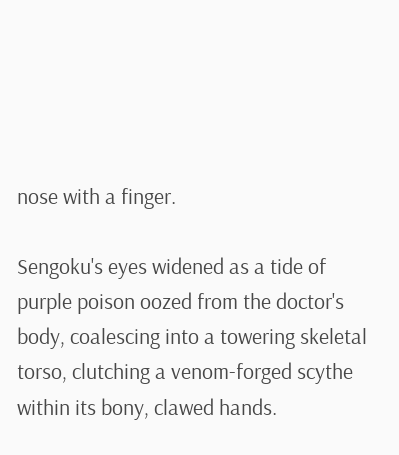nose with a finger.

Sengoku's eyes widened as a tide of purple poison oozed from the doctor's body, coalescing into a towering skeletal torso, clutching a venom-forged scythe within its bony, clawed hands.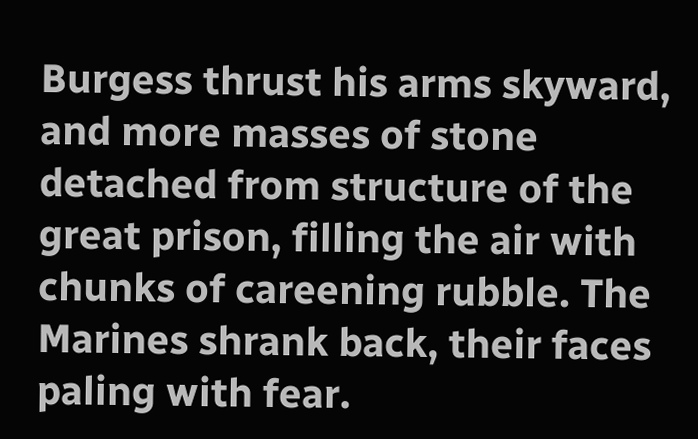Burgess thrust his arms skyward, and more masses of stone detached from structure of the great prison, filling the air with chunks of careening rubble. The Marines shrank back, their faces paling with fear.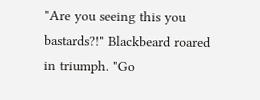"Are you seeing this you bastards?!" Blackbeard roared in triumph. "Go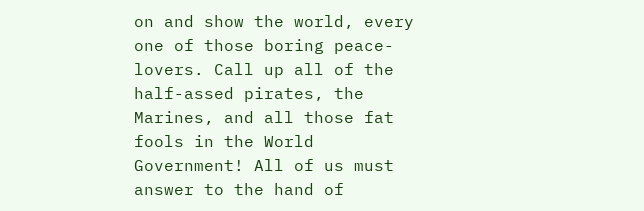on and show the world, every one of those boring peace-lovers. Call up all of the half-assed pirates, the Marines, and all those fat fools in the World Government! All of us must answer to the hand of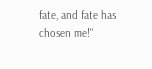fate, and fate has chosen me!"